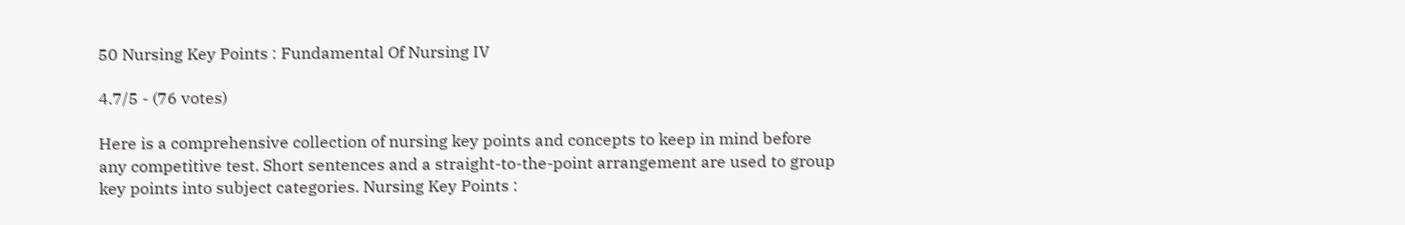50 Nursing Key Points : Fundamental Of Nursing IV

4.7/5 - (76 votes)

Here is a comprehensive collection of nursing key points and concepts to keep in mind before any competitive test. Short sentences and a straight-to-the-point arrangement are used to group key points into subject categories. Nursing Key Points :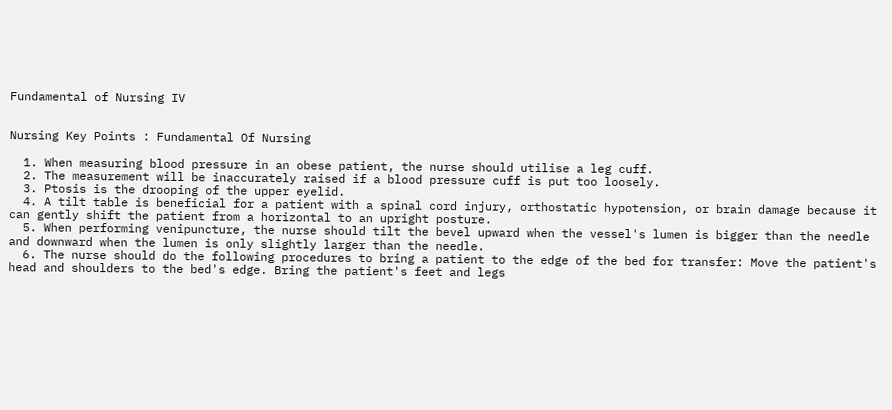Fundamental of Nursing IV


Nursing Key Points : Fundamental Of Nursing

  1. When measuring blood pressure in an obese patient, the nurse should utilise a leg cuff.
  2. The measurement will be inaccurately raised if a blood pressure cuff is put too loosely.
  3. Ptosis is the drooping of the upper eyelid.
  4. A tilt table is beneficial for a patient with a spinal cord injury, orthostatic hypotension, or brain damage because it can gently shift the patient from a horizontal to an upright posture.
  5. When performing venipuncture, the nurse should tilt the bevel upward when the vessel's lumen is bigger than the needle and downward when the lumen is only slightly larger than the needle.
  6. The nurse should do the following procedures to bring a patient to the edge of the bed for transfer: Move the patient's head and shoulders to the bed's edge. Bring the patient's feet and legs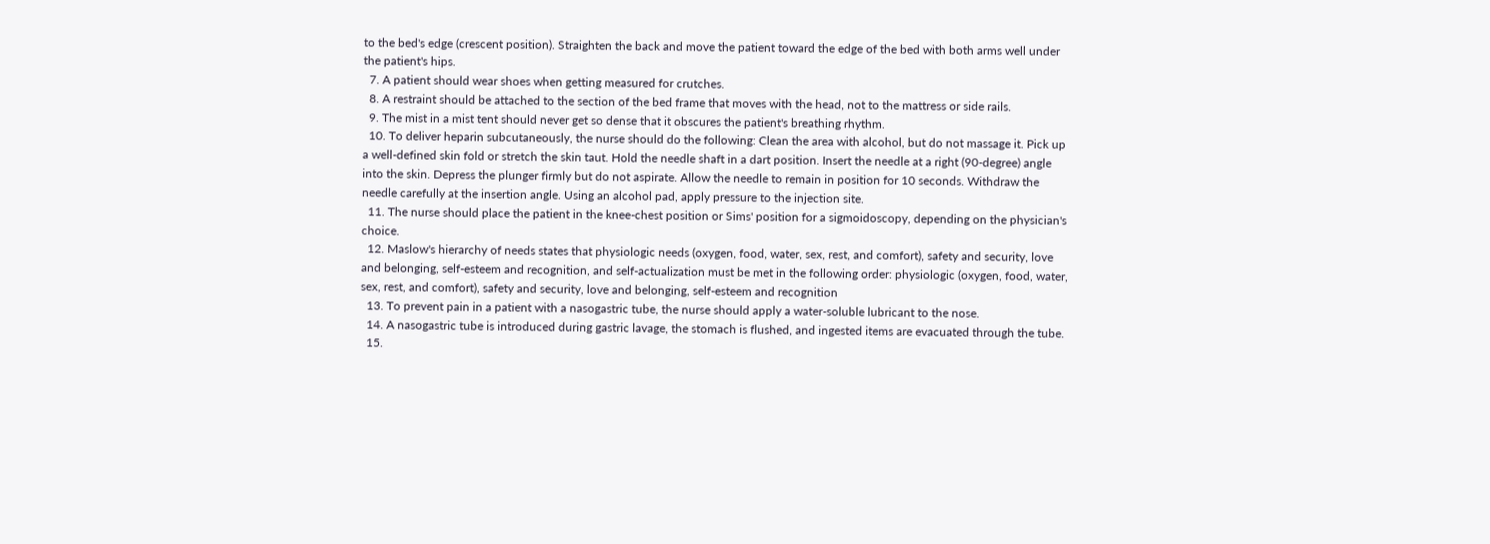to the bed's edge (crescent position). Straighten the back and move the patient toward the edge of the bed with both arms well under the patient's hips.
  7. A patient should wear shoes when getting measured for crutches.
  8. A restraint should be attached to the section of the bed frame that moves with the head, not to the mattress or side rails.
  9. The mist in a mist tent should never get so dense that it obscures the patient's breathing rhythm.
  10. To deliver heparin subcutaneously, the nurse should do the following: Clean the area with alcohol, but do not massage it. Pick up a well-defined skin fold or stretch the skin taut. Hold the needle shaft in a dart position. Insert the needle at a right (90-degree) angle into the skin. Depress the plunger firmly but do not aspirate. Allow the needle to remain in position for 10 seconds. Withdraw the needle carefully at the insertion angle. Using an alcohol pad, apply pressure to the injection site.
  11. The nurse should place the patient in the knee-chest position or Sims' position for a sigmoidoscopy, depending on the physician's choice.
  12. Maslow's hierarchy of needs states that physiologic needs (oxygen, food, water, sex, rest, and comfort), safety and security, love and belonging, self-esteem and recognition, and self-actualization must be met in the following order: physiologic (oxygen, food, water, sex, rest, and comfort), safety and security, love and belonging, self-esteem and recognition
  13. To prevent pain in a patient with a nasogastric tube, the nurse should apply a water-soluble lubricant to the nose.
  14. A nasogastric tube is introduced during gastric lavage, the stomach is flushed, and ingested items are evacuated through the tube.
  15.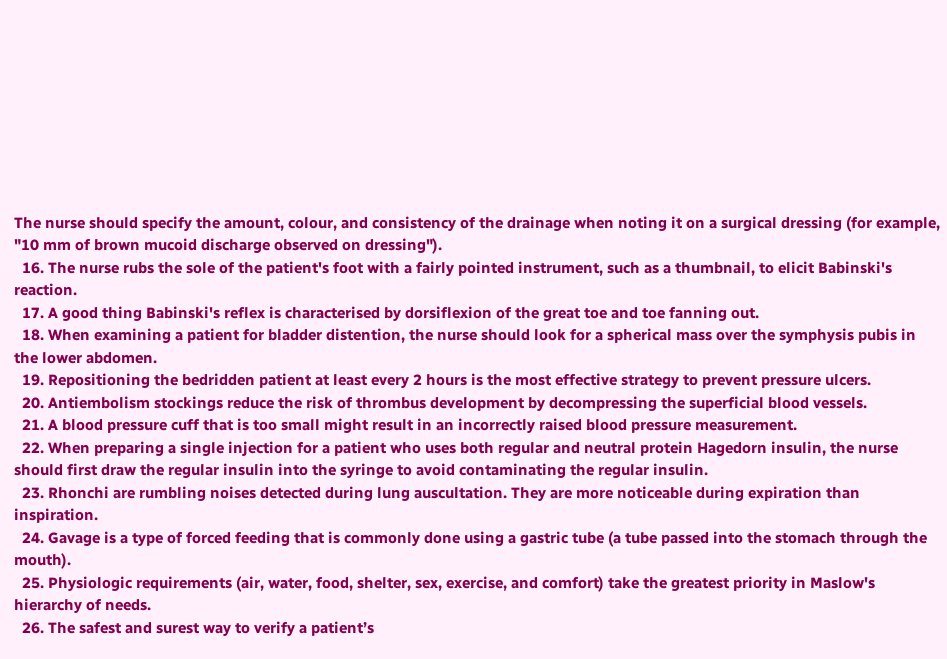The nurse should specify the amount, colour, and consistency of the drainage when noting it on a surgical dressing (for example, "10 mm of brown mucoid discharge observed on dressing").
  16. The nurse rubs the sole of the patient's foot with a fairly pointed instrument, such as a thumbnail, to elicit Babinski's reaction.
  17. A good thing Babinski's reflex is characterised by dorsiflexion of the great toe and toe fanning out.
  18. When examining a patient for bladder distention, the nurse should look for a spherical mass over the symphysis pubis in the lower abdomen.
  19. Repositioning the bedridden patient at least every 2 hours is the most effective strategy to prevent pressure ulcers.
  20. Antiembolism stockings reduce the risk of thrombus development by decompressing the superficial blood vessels.
  21. A blood pressure cuff that is too small might result in an incorrectly raised blood pressure measurement.
  22. When preparing a single injection for a patient who uses both regular and neutral protein Hagedorn insulin, the nurse should first draw the regular insulin into the syringe to avoid contaminating the regular insulin.
  23. Rhonchi are rumbling noises detected during lung auscultation. They are more noticeable during expiration than inspiration.
  24. Gavage is a type of forced feeding that is commonly done using a gastric tube (a tube passed into the stomach through the mouth).
  25. Physiologic requirements (air, water, food, shelter, sex, exercise, and comfort) take the greatest priority in Maslow's hierarchy of needs.
  26. The safest and surest way to verify a patient’s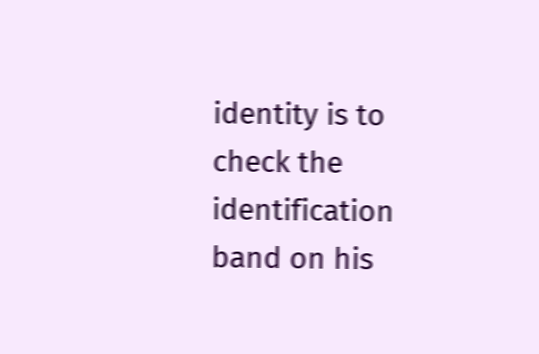identity is to check the identification band on his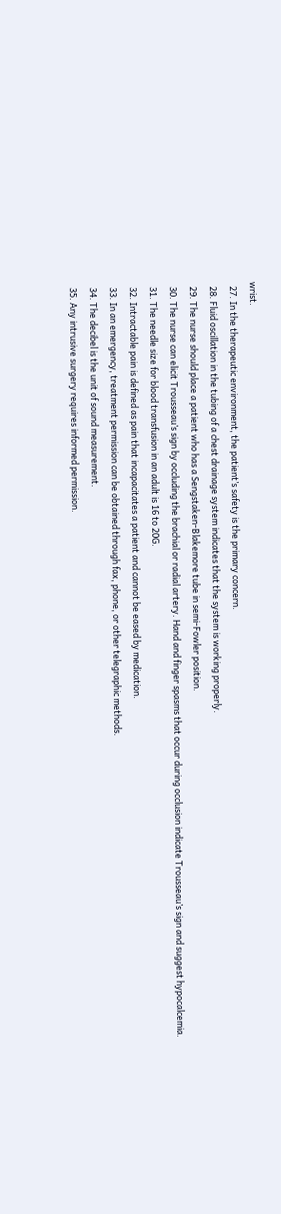wrist.
  27. In the therapeutic environment, the patient’s safety is the primary concern.
  28. Fluid oscillation in the tubing of a chest drainage system indicates that the system is working properly.
  29. The nurse should place a patient who has a Sengstaken-Blakemore tube in semi-Fowler position.
  30. The nurse can elicit Trousseau’s sign by occluding the brachial or radial artery. Hand and finger spasms that occur during occlusion indicate Trousseau’s sign and suggest hypocalcemia.
  31. The needle size for blood transfusion in an adult is 16 to 20G.
  32. Intractable pain is defined as pain that incapacitates a patient and cannot be eased by medication.
  33. In an emergency, treatment permission can be obtained through fax, phone, or other telegraphic methods.
  34. The decibel is the unit of sound measurement.
  35. Any intrusive surgery requires informed permission.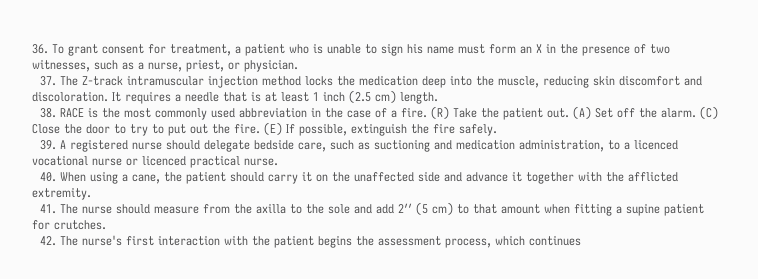36. To grant consent for treatment, a patient who is unable to sign his name must form an X in the presence of two witnesses, such as a nurse, priest, or physician.
  37. The Z-track intramuscular injection method locks the medication deep into the muscle, reducing skin discomfort and discoloration. It requires a needle that is at least 1 inch (2.5 cm) length.
  38. RACE is the most commonly used abbreviation in the case of a fire. (R) Take the patient out. (A) Set off the alarm. (C) Close the door to try to put out the fire. (E) If possible, extinguish the fire safely.
  39. A registered nurse should delegate bedside care, such as suctioning and medication administration, to a licenced vocational nurse or licenced practical nurse.
  40. When using a cane, the patient should carry it on the unaffected side and advance it together with the afflicted extremity.
  41. The nurse should measure from the axilla to the sole and add 2′′ (5 cm) to that amount when fitting a supine patient for crutches.
  42. The nurse's first interaction with the patient begins the assessment process, which continues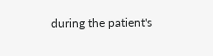during the patient's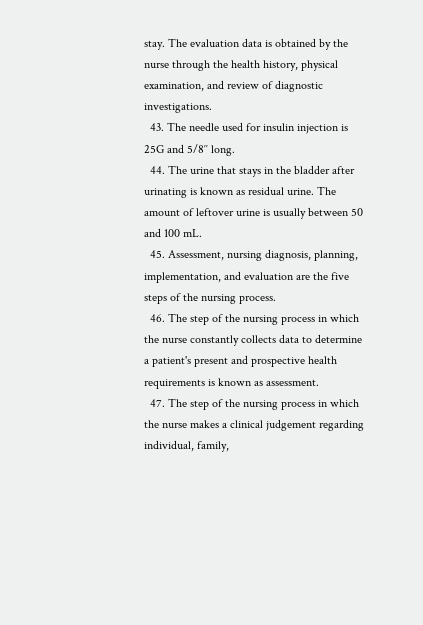stay. The evaluation data is obtained by the nurse through the health history, physical examination, and review of diagnostic investigations.
  43. The needle used for insulin injection is 25G and 5/8′′ long.
  44. The urine that stays in the bladder after urinating is known as residual urine. The amount of leftover urine is usually between 50 and 100 mL.
  45. Assessment, nursing diagnosis, planning, implementation, and evaluation are the five steps of the nursing process.
  46. The step of the nursing process in which the nurse constantly collects data to determine a patient's present and prospective health requirements is known as assessment.
  47. The step of the nursing process in which the nurse makes a clinical judgement regarding individual, family,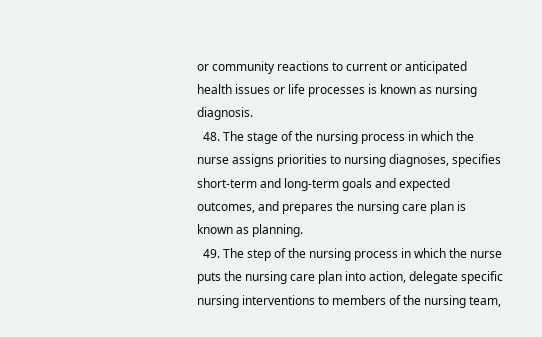or community reactions to current or anticipated health issues or life processes is known as nursing diagnosis.
  48. The stage of the nursing process in which the nurse assigns priorities to nursing diagnoses, specifies short-term and long-term goals and expected outcomes, and prepares the nursing care plan is known as planning.
  49. The step of the nursing process in which the nurse puts the nursing care plan into action, delegate specific nursing interventions to members of the nursing team,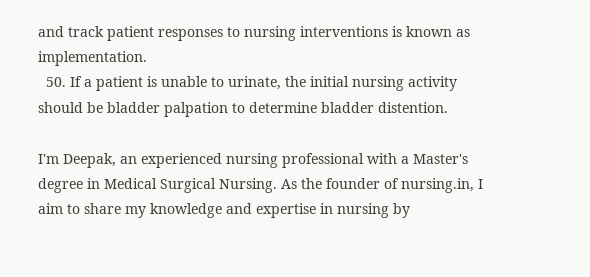and track patient responses to nursing interventions is known as implementation.
  50. If a patient is unable to urinate, the initial nursing activity should be bladder palpation to determine bladder distention.

I'm Deepak, an experienced nursing professional with a Master's degree in Medical Surgical Nursing. As the founder of nursing.in, I aim to share my knowledge and expertise in nursing by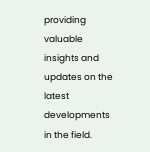providing valuable insights and updates on the latest developments in the field.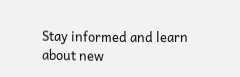Stay informed and learn about new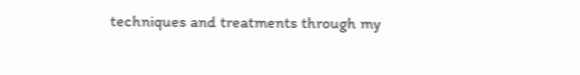techniques and treatments through my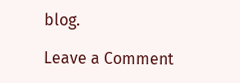blog.

Leave a Comment